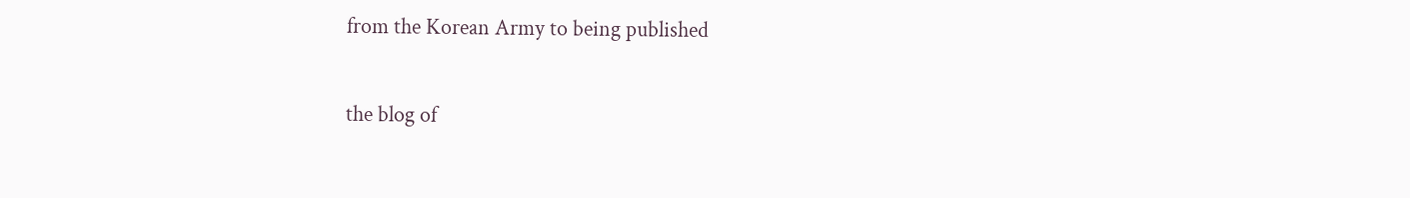from the Korean Army to being published

the blog of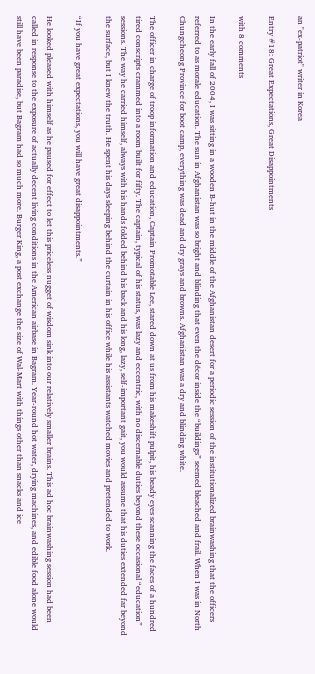an "ex-patriot" writer in Korea

Entry #18: Great Expectations, Great Disappointments

with 8 comments

In the early fall of 2004, I was sitting in a wooden B-hut in the middle of the Afghanistan desert for a periodic session of the institutionalized brainwashing that the officers referred to as morale education. The sun in Afghanistan was so bright and blinding that even the décor inside the “buildings” seemed bleached and frail. When I was in North Chungcheong Province for boot camp, everything was dead and dry grays and browns. Afghanistan was a dry and blinding white.

The officer in charge of troop information and education, Captain Promotable Lee, stared down at us from his makeshift pulpit, his beady eyes scanning the faces of a hundred tired conscripts crammed into a room built for fifty. The captain, typical of his status, was lazy and eccentric, with no discernable duties beyond these occasional “education” sessions. The way he carried himself, always with his hands folded behind his back and his long, lazy, self-important gait, you would assume that his duties extended far beyond the surface, but I knew the truth. He spent his days sleeping behind the curtain in his office while his assistants watched movies and pretended to work.

“If you have great expectations, you will have great disappointments.”

He looked pleased with himself as he paused for effect to let this priceless nugget of wisdom sink into our relatively smaller brains. This ad hoc brainwashing session had been called in response to the exposure of actually decent living conditions in the American airbase in Bagram. Year-round hot water, drying machines, and edible food alone would still have been paradise, but Bagram had so much more. Burger King, a post exchange the size of Wal-Mart with things other than snacks and ice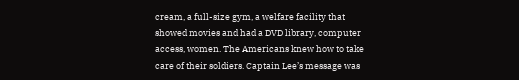cream, a full-size gym, a welfare facility that showed movies and had a DVD library, computer access, women. The Americans knew how to take care of their soldiers. Captain Lee’s message was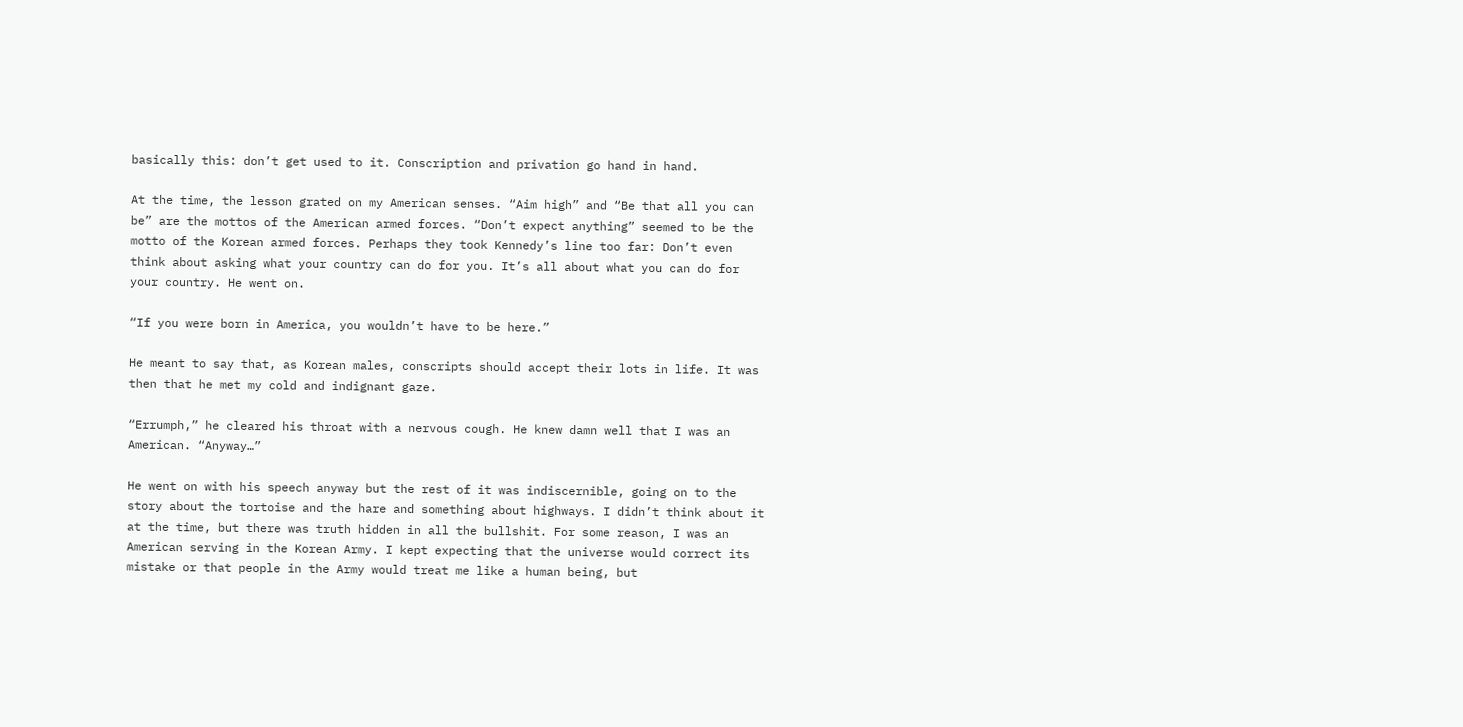basically this: don’t get used to it. Conscription and privation go hand in hand.

At the time, the lesson grated on my American senses. “Aim high” and “Be that all you can be” are the mottos of the American armed forces. “Don’t expect anything” seemed to be the motto of the Korean armed forces. Perhaps they took Kennedy’s line too far: Don’t even think about asking what your country can do for you. It’s all about what you can do for your country. He went on.

“If you were born in America, you wouldn’t have to be here.”

He meant to say that, as Korean males, conscripts should accept their lots in life. It was then that he met my cold and indignant gaze.

“Errumph,” he cleared his throat with a nervous cough. He knew damn well that I was an American. “Anyway…”

He went on with his speech anyway but the rest of it was indiscernible, going on to the story about the tortoise and the hare and something about highways. I didn’t think about it at the time, but there was truth hidden in all the bullshit. For some reason, I was an American serving in the Korean Army. I kept expecting that the universe would correct its mistake or that people in the Army would treat me like a human being, but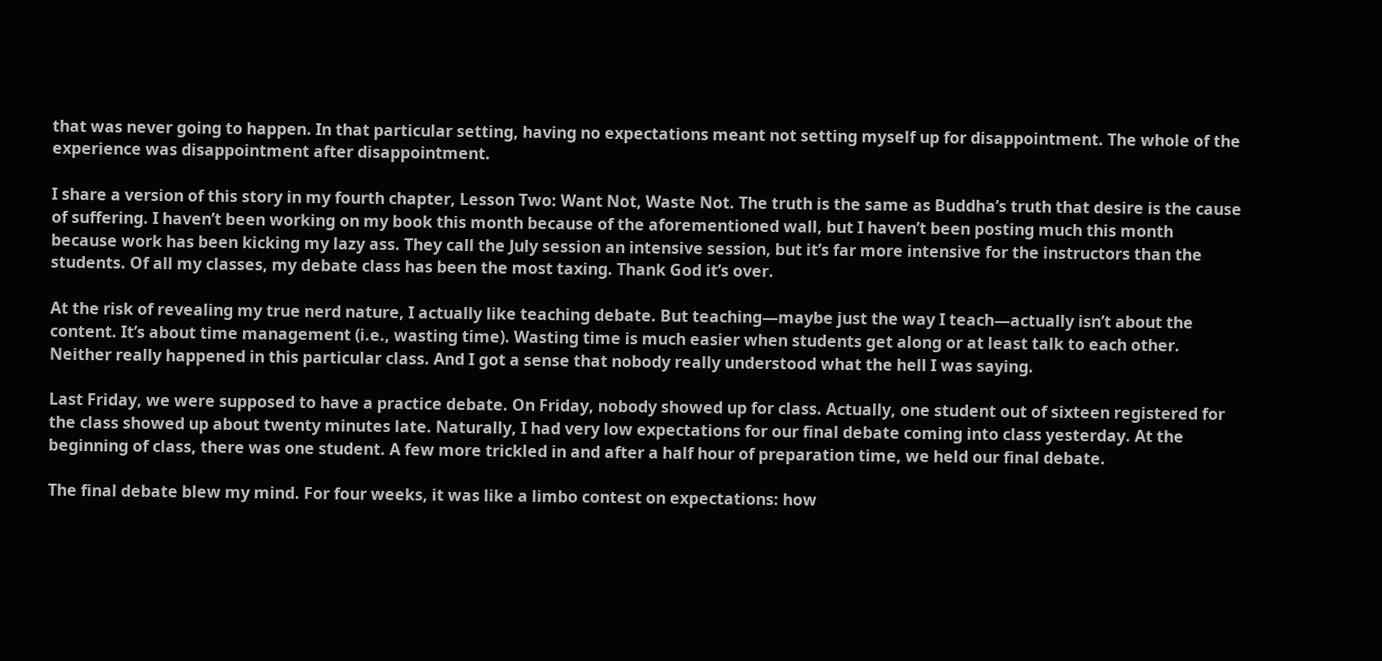that was never going to happen. In that particular setting, having no expectations meant not setting myself up for disappointment. The whole of the experience was disappointment after disappointment.

I share a version of this story in my fourth chapter, Lesson Two: Want Not, Waste Not. The truth is the same as Buddha’s truth that desire is the cause of suffering. I haven’t been working on my book this month because of the aforementioned wall, but I haven’t been posting much this month because work has been kicking my lazy ass. They call the July session an intensive session, but it’s far more intensive for the instructors than the students. Of all my classes, my debate class has been the most taxing. Thank God it’s over.

At the risk of revealing my true nerd nature, I actually like teaching debate. But teaching—maybe just the way I teach—actually isn’t about the content. It’s about time management (i.e., wasting time). Wasting time is much easier when students get along or at least talk to each other. Neither really happened in this particular class. And I got a sense that nobody really understood what the hell I was saying.

Last Friday, we were supposed to have a practice debate. On Friday, nobody showed up for class. Actually, one student out of sixteen registered for the class showed up about twenty minutes late. Naturally, I had very low expectations for our final debate coming into class yesterday. At the beginning of class, there was one student. A few more trickled in and after a half hour of preparation time, we held our final debate.

The final debate blew my mind. For four weeks, it was like a limbo contest on expectations: how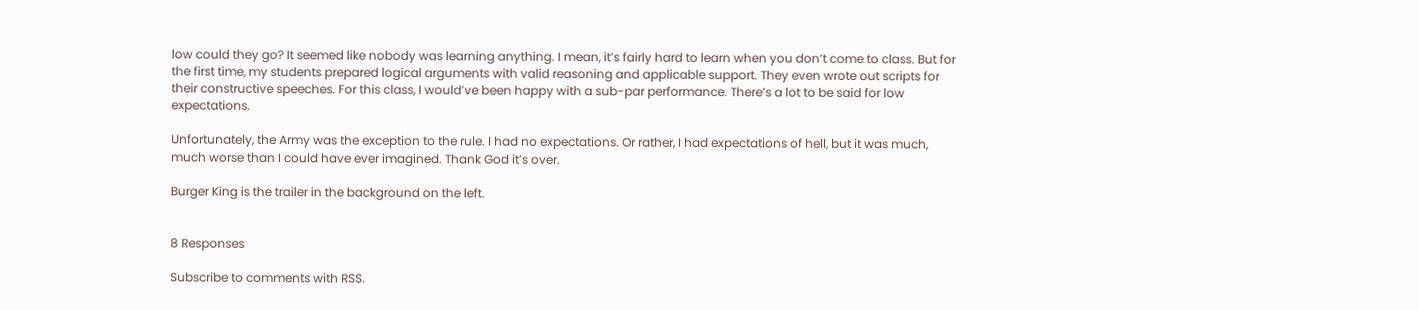low could they go? It seemed like nobody was learning anything. I mean, it’s fairly hard to learn when you don’t come to class. But for the first time, my students prepared logical arguments with valid reasoning and applicable support. They even wrote out scripts for their constructive speeches. For this class, I would’ve been happy with a sub-par performance. There’s a lot to be said for low expectations.

Unfortunately, the Army was the exception to the rule. I had no expectations. Or rather, I had expectations of hell, but it was much, much worse than I could have ever imagined. Thank God it’s over.

Burger King is the trailer in the background on the left.


8 Responses

Subscribe to comments with RSS.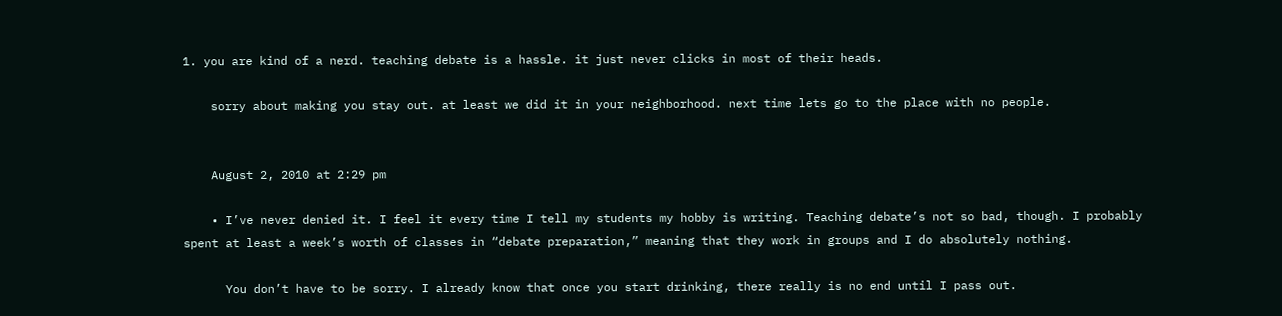1. you are kind of a nerd. teaching debate is a hassle. it just never clicks in most of their heads.

    sorry about making you stay out. at least we did it in your neighborhood. next time lets go to the place with no people.


    August 2, 2010 at 2:29 pm

    • I’ve never denied it. I feel it every time I tell my students my hobby is writing. Teaching debate’s not so bad, though. I probably spent at least a week’s worth of classes in “debate preparation,” meaning that they work in groups and I do absolutely nothing.

      You don’t have to be sorry. I already know that once you start drinking, there really is no end until I pass out.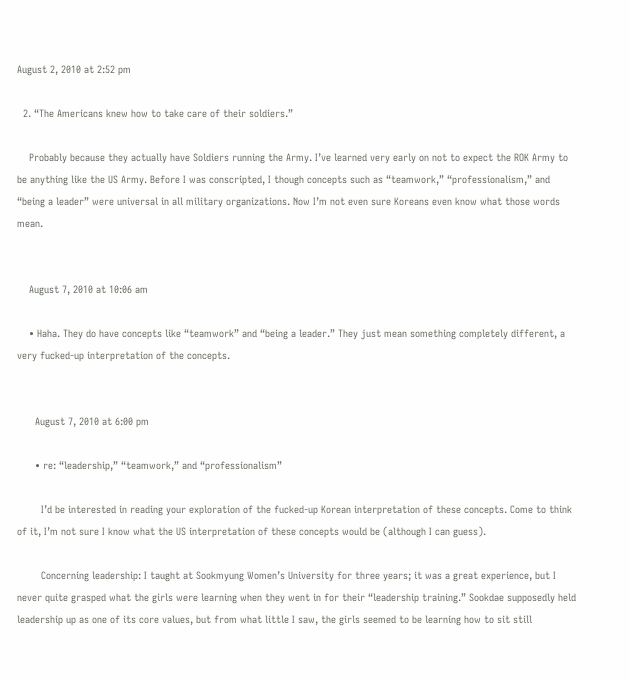August 2, 2010 at 2:52 pm

  2. “The Americans knew how to take care of their soldiers.”

    Probably because they actually have Soldiers running the Army. I’ve learned very early on not to expect the ROK Army to be anything like the US Army. Before I was conscripted, I though concepts such as “teamwork,” “professionalism,” and “being a leader” were universal in all military organizations. Now I’m not even sure Koreans even know what those words mean.


    August 7, 2010 at 10:06 am

    • Haha. They do have concepts like “teamwork” and “being a leader.” They just mean something completely different, a very fucked-up interpretation of the concepts.


      August 7, 2010 at 6:00 pm

      • re: “leadership,” “teamwork,” and “professionalism”

        I’d be interested in reading your exploration of the fucked-up Korean interpretation of these concepts. Come to think of it, I’m not sure I know what the US interpretation of these concepts would be (although I can guess).

        Concerning leadership: I taught at Sookmyung Women’s University for three years; it was a great experience, but I never quite grasped what the girls were learning when they went in for their “leadership training.” Sookdae supposedly held leadership up as one of its core values, but from what little I saw, the girls seemed to be learning how to sit still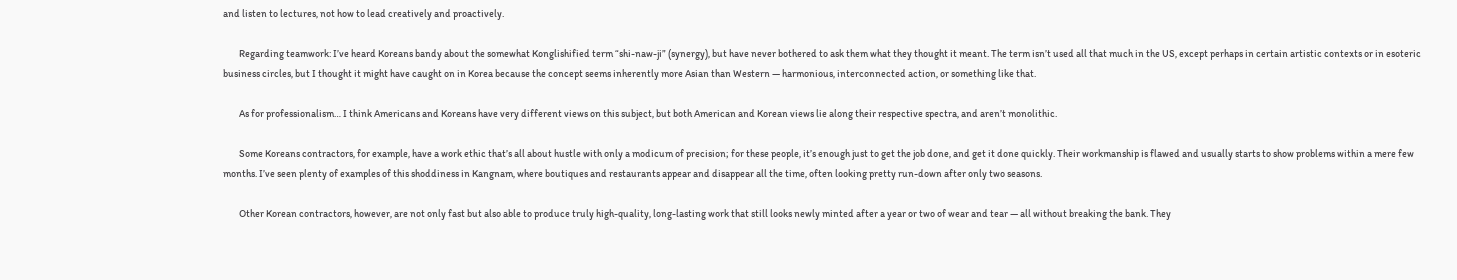and listen to lectures, not how to lead creatively and proactively.

        Regarding teamwork: I’ve heard Koreans bandy about the somewhat Konglishified term “shi-naw-ji” (synergy), but have never bothered to ask them what they thought it meant. The term isn’t used all that much in the US, except perhaps in certain artistic contexts or in esoteric business circles, but I thought it might have caught on in Korea because the concept seems inherently more Asian than Western — harmonious, interconnected action, or something like that.

        As for professionalism… I think Americans and Koreans have very different views on this subject, but both American and Korean views lie along their respective spectra, and aren’t monolithic.

        Some Koreans contractors, for example, have a work ethic that’s all about hustle with only a modicum of precision; for these people, it’s enough just to get the job done, and get it done quickly. Their workmanship is flawed and usually starts to show problems within a mere few months. I’ve seen plenty of examples of this shoddiness in Kangnam, where boutiques and restaurants appear and disappear all the time, often looking pretty run-down after only two seasons.

        Other Korean contractors, however, are not only fast but also able to produce truly high-quality, long-lasting work that still looks newly minted after a year or two of wear and tear — all without breaking the bank. They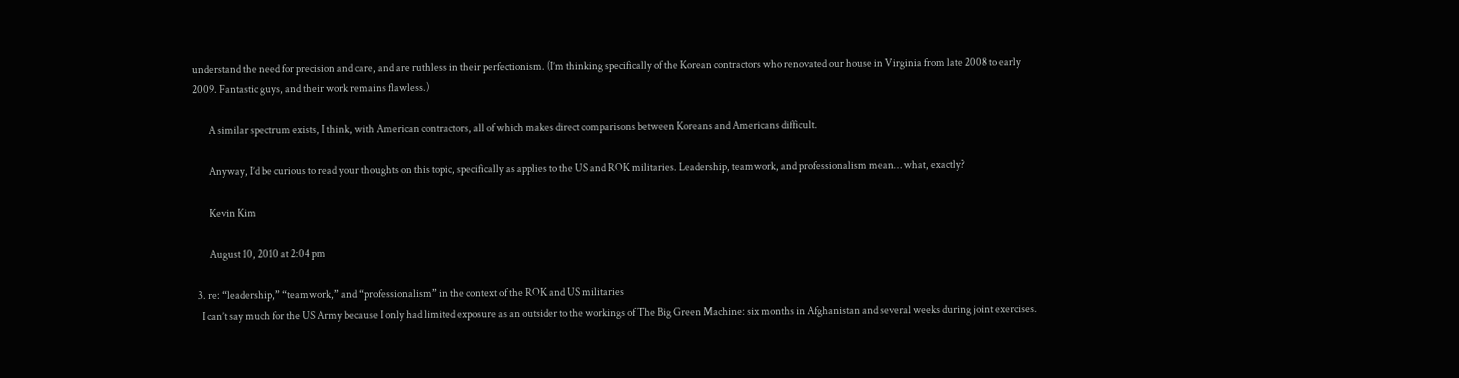understand the need for precision and care, and are ruthless in their perfectionism. (I’m thinking specifically of the Korean contractors who renovated our house in Virginia from late 2008 to early 2009. Fantastic guys, and their work remains flawless.)

        A similar spectrum exists, I think, with American contractors, all of which makes direct comparisons between Koreans and Americans difficult.

        Anyway, I’d be curious to read your thoughts on this topic, specifically as applies to the US and ROK militaries. Leadership, teamwork, and professionalism mean… what, exactly?

        Kevin Kim

        August 10, 2010 at 2:04 pm

  3. re: “leadership,” “teamwork,” and “professionalism” in the context of the ROK and US militaries
    I can’t say much for the US Army because I only had limited exposure as an outsider to the workings of The Big Green Machine: six months in Afghanistan and several weeks during joint exercises.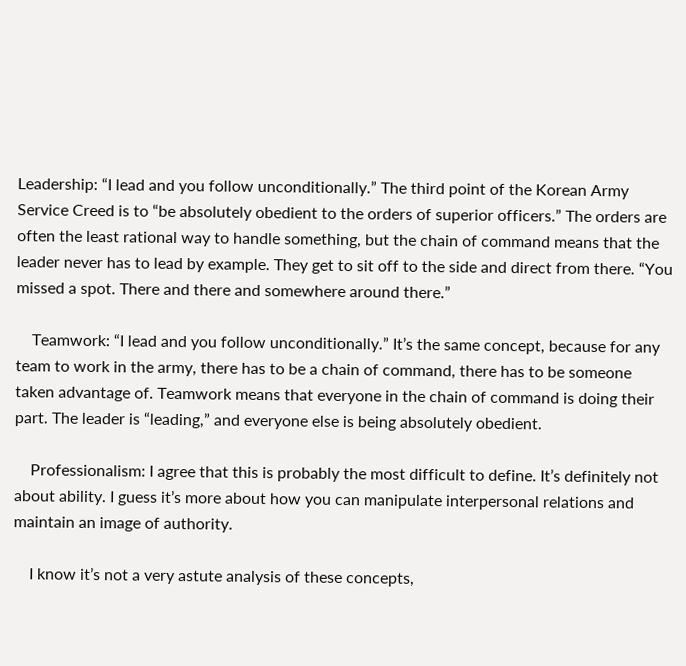Leadership: “I lead and you follow unconditionally.” The third point of the Korean Army Service Creed is to “be absolutely obedient to the orders of superior officers.” The orders are often the least rational way to handle something, but the chain of command means that the leader never has to lead by example. They get to sit off to the side and direct from there. “You missed a spot. There and there and somewhere around there.”

    Teamwork: “I lead and you follow unconditionally.” It’s the same concept, because for any team to work in the army, there has to be a chain of command, there has to be someone taken advantage of. Teamwork means that everyone in the chain of command is doing their part. The leader is “leading,” and everyone else is being absolutely obedient.

    Professionalism: I agree that this is probably the most difficult to define. It’s definitely not about ability. I guess it’s more about how you can manipulate interpersonal relations and maintain an image of authority.

    I know it’s not a very astute analysis of these concepts,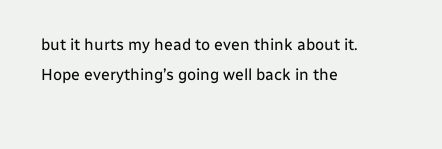but it hurts my head to even think about it. Hope everything’s going well back in the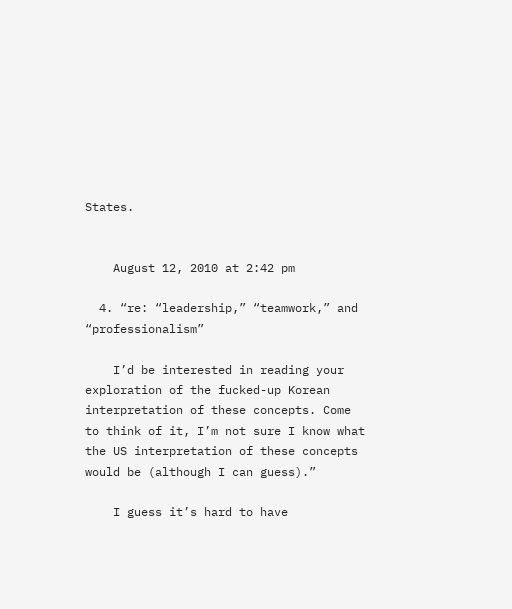States.


    August 12, 2010 at 2:42 pm

  4. “re: “leadership,” “teamwork,” and “professionalism”

    I’d be interested in reading your exploration of the fucked-up Korean interpretation of these concepts. Come to think of it, I’m not sure I know what the US interpretation of these concepts would be (although I can guess).”

    I guess it’s hard to have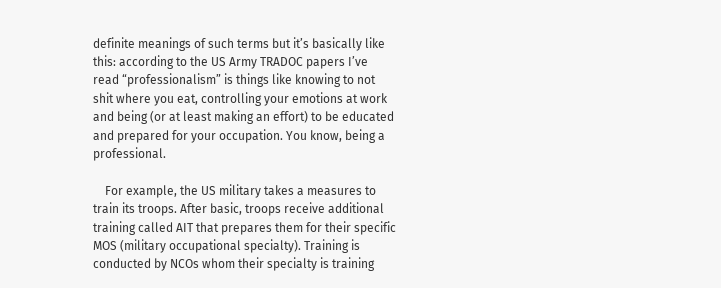definite meanings of such terms but it’s basically like this: according to the US Army TRADOC papers I’ve read “professionalism” is things like knowing to not shit where you eat, controlling your emotions at work and being (or at least making an effort) to be educated and prepared for your occupation. You know, being a professional.

    For example, the US military takes a measures to train its troops. After basic, troops receive additional training called AIT that prepares them for their specific MOS (military occupational specialty). Training is conducted by NCOs whom their specialty is training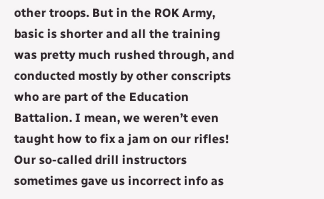other troops. But in the ROK Army, basic is shorter and all the training was pretty much rushed through, and conducted mostly by other conscripts who are part of the Education Battalion. I mean, we weren’t even taught how to fix a jam on our rifles! Our so-called drill instructors sometimes gave us incorrect info as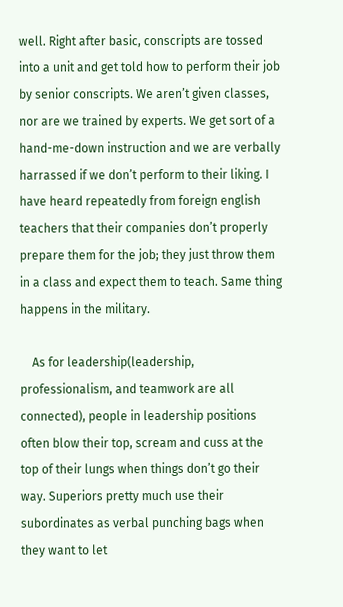well. Right after basic, conscripts are tossed into a unit and get told how to perform their job by senior conscripts. We aren’t given classes, nor are we trained by experts. We get sort of a hand-me-down instruction and we are verbally harrassed if we don’t perform to their liking. I have heard repeatedly from foreign english teachers that their companies don’t properly prepare them for the job; they just throw them in a class and expect them to teach. Same thing happens in the military.

    As for leadership(leadership, professionalism, and teamwork are all connected), people in leadership positions often blow their top, scream and cuss at the top of their lungs when things don’t go their way. Superiors pretty much use their subordinates as verbal punching bags when they want to let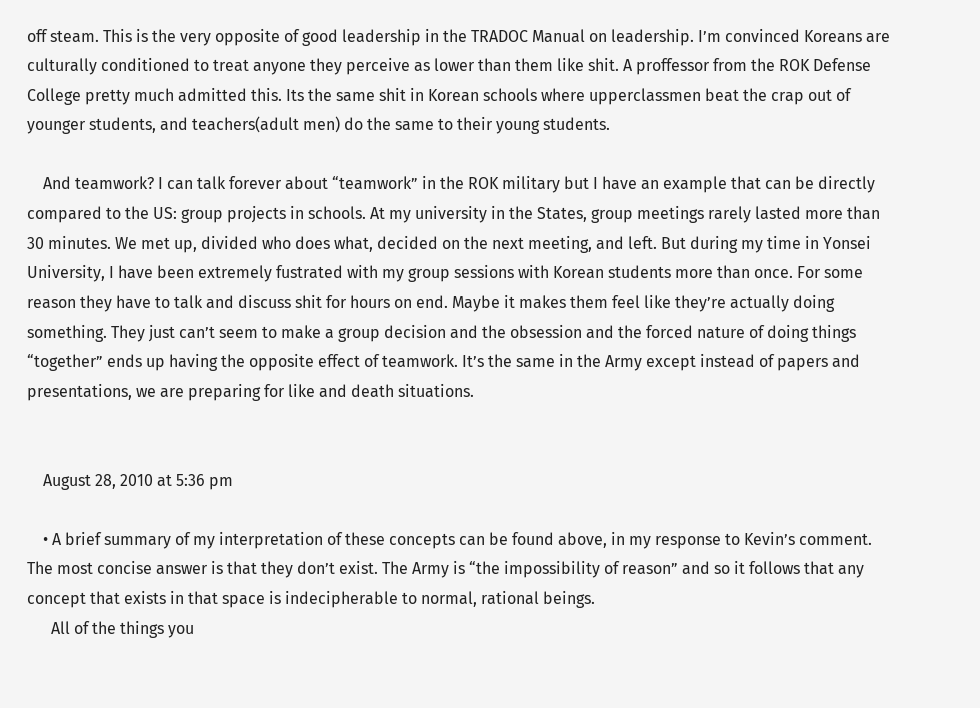off steam. This is the very opposite of good leadership in the TRADOC Manual on leadership. I’m convinced Koreans are culturally conditioned to treat anyone they perceive as lower than them like shit. A proffessor from the ROK Defense College pretty much admitted this. Its the same shit in Korean schools where upperclassmen beat the crap out of younger students, and teachers(adult men) do the same to their young students.

    And teamwork? I can talk forever about “teamwork” in the ROK military but I have an example that can be directly compared to the US: group projects in schools. At my university in the States, group meetings rarely lasted more than 30 minutes. We met up, divided who does what, decided on the next meeting, and left. But during my time in Yonsei University, I have been extremely fustrated with my group sessions with Korean students more than once. For some reason they have to talk and discuss shit for hours on end. Maybe it makes them feel like they’re actually doing something. They just can’t seem to make a group decision and the obsession and the forced nature of doing things “together” ends up having the opposite effect of teamwork. It’s the same in the Army except instead of papers and presentations, we are preparing for like and death situations.


    August 28, 2010 at 5:36 pm

    • A brief summary of my interpretation of these concepts can be found above, in my response to Kevin’s comment. The most concise answer is that they don’t exist. The Army is “the impossibility of reason” and so it follows that any concept that exists in that space is indecipherable to normal, rational beings.
      All of the things you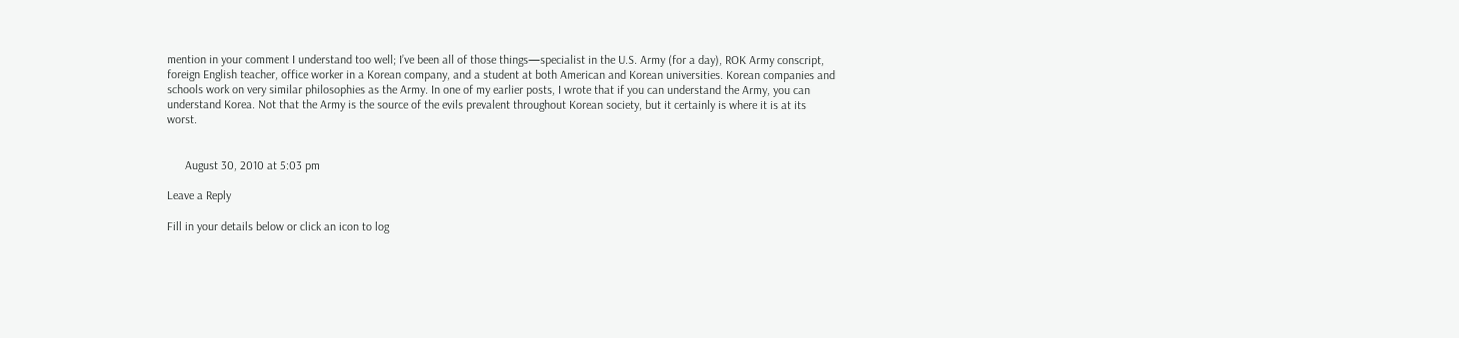mention in your comment I understand too well; I’ve been all of those things—specialist in the U.S. Army (for a day), ROK Army conscript, foreign English teacher, office worker in a Korean company, and a student at both American and Korean universities. Korean companies and schools work on very similar philosophies as the Army. In one of my earlier posts, I wrote that if you can understand the Army, you can understand Korea. Not that the Army is the source of the evils prevalent throughout Korean society, but it certainly is where it is at its worst.


      August 30, 2010 at 5:03 pm

Leave a Reply

Fill in your details below or click an icon to log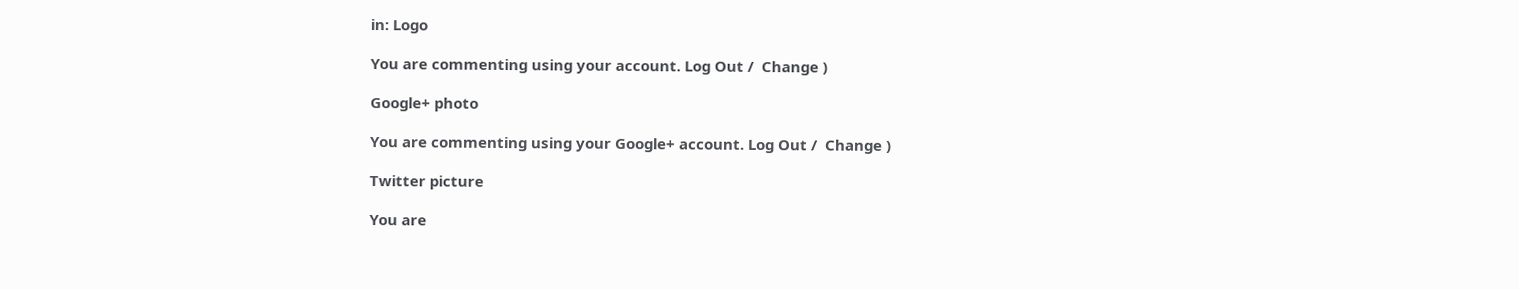in: Logo

You are commenting using your account. Log Out /  Change )

Google+ photo

You are commenting using your Google+ account. Log Out /  Change )

Twitter picture

You are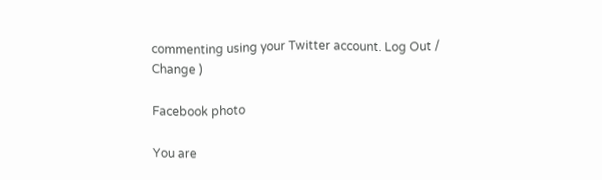commenting using your Twitter account. Log Out /  Change )

Facebook photo

You are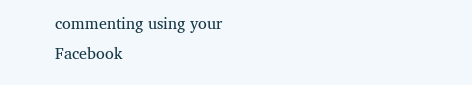commenting using your Facebook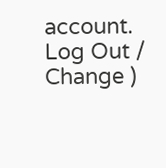account. Log Out /  Change )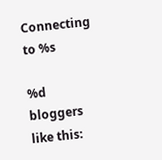Connecting to %s

%d bloggers like this: